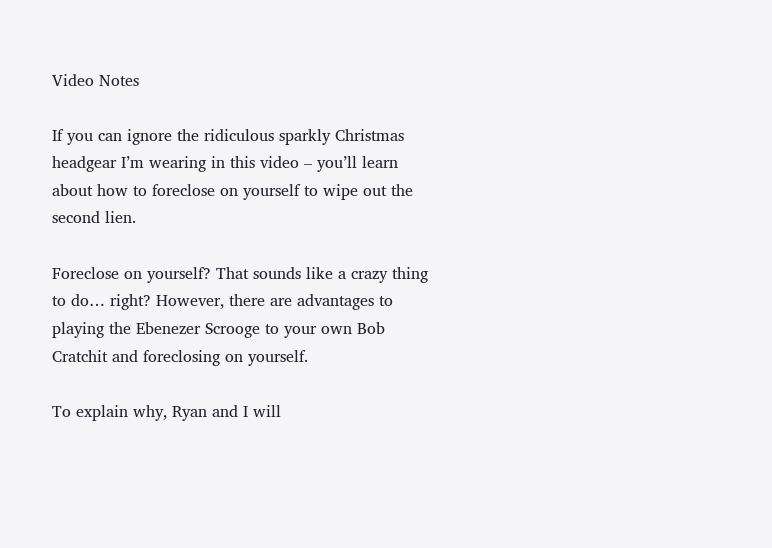Video Notes

If you can ignore the ridiculous sparkly Christmas headgear I’m wearing in this video – you’ll learn about how to foreclose on yourself to wipe out the second lien.

Foreclose on yourself? That sounds like a crazy thing to do… right? However, there are advantages to playing the Ebenezer Scrooge to your own Bob Cratchit and foreclosing on yourself.

To explain why, Ryan and I will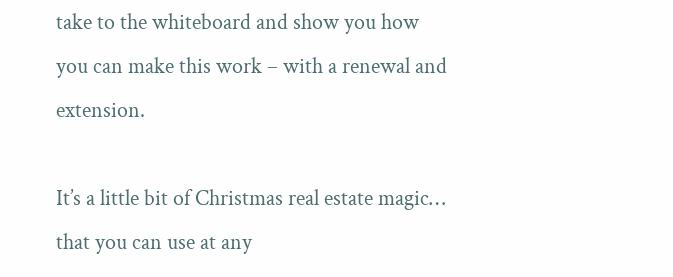take to the whiteboard and show you how you can make this work – with a renewal and extension.

It’s a little bit of Christmas real estate magic… that you can use at any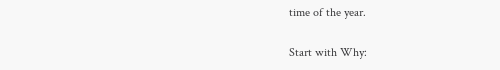time of the year.

Start with Why: